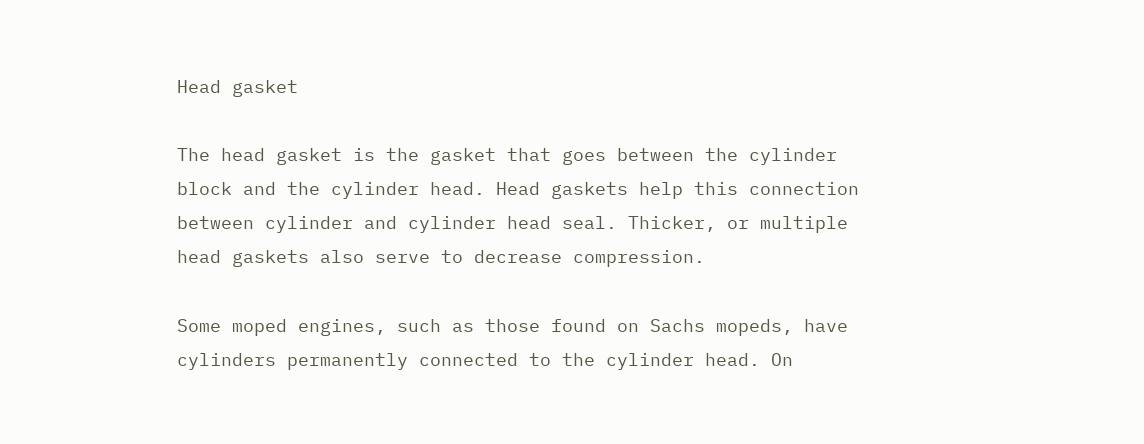Head gasket

The head gasket is the gasket that goes between the cylinder block and the cylinder head. Head gaskets help this connection between cylinder and cylinder head seal. Thicker, or multiple head gaskets also serve to decrease compression.

Some moped engines, such as those found on Sachs mopeds, have cylinders permanently connected to the cylinder head. On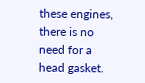these engines, there is no need for a head gasket.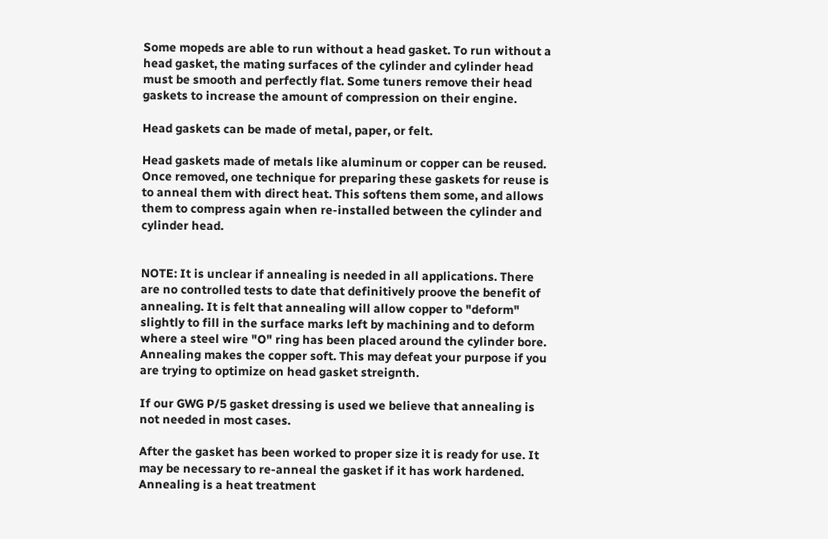Some mopeds are able to run without a head gasket. To run without a head gasket, the mating surfaces of the cylinder and cylinder head must be smooth and perfectly flat. Some tuners remove their head gaskets to increase the amount of compression on their engine.

Head gaskets can be made of metal, paper, or felt.

Head gaskets made of metals like aluminum or copper can be reused. Once removed, one technique for preparing these gaskets for reuse is to anneal them with direct heat. This softens them some, and allows them to compress again when re-installed between the cylinder and cylinder head.


NOTE: It is unclear if annealing is needed in all applications. There are no controlled tests to date that definitively proove the benefit of annealing. It is felt that annealing will allow copper to "deform" slightly to fill in the surface marks left by machining and to deform where a steel wire "O" ring has been placed around the cylinder bore. Annealing makes the copper soft. This may defeat your purpose if you are trying to optimize on head gasket streignth.

If our GWG P/5 gasket dressing is used we believe that annealing is not needed in most cases.

After the gasket has been worked to proper size it is ready for use. It may be necessary to re-anneal the gasket if it has work hardened. Annealing is a heat treatment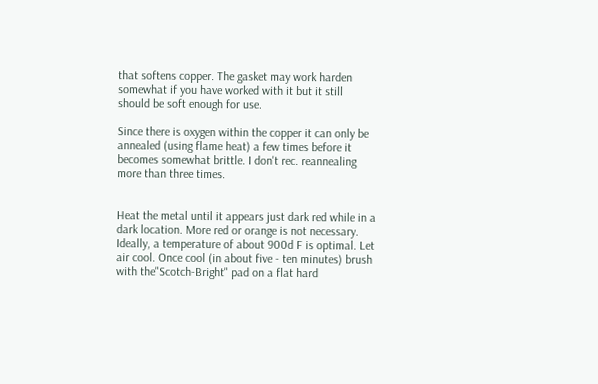that softens copper. The gasket may work harden somewhat if you have worked with it but it still should be soft enough for use.

Since there is oxygen within the copper it can only be annealed (using flame heat) a few times before it becomes somewhat brittle. I don't rec. reannealing more than three times.


Heat the metal until it appears just dark red while in a dark location. More red or orange is not necessary. Ideally, a temperature of about 900d F is optimal. Let air cool. Once cool (in about five - ten minutes) brush with the"Scotch-Bright" pad on a flat hard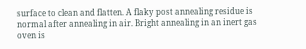surface to clean and flatten. A flaky post annealing residue is normal after annealing in air. Bright annealing in an inert gas oven is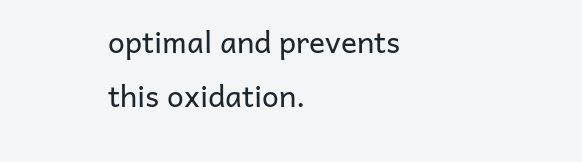optimal and prevents this oxidation.